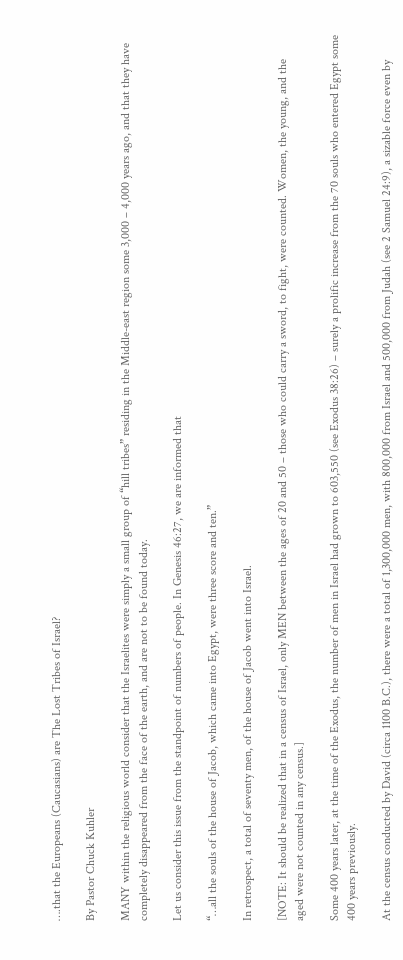….that the Europeans (Caucasians) are The Lost Tribes of Israel?

By Pastor Chuck Kuhler

MANY within the religious world consider that the Israelites were simply a small group of “hill tribes” residing in the Middle-east region some 3,000 – 4,000 years ago, and that they have completely disappeared from the face of the earth, and are not to be found today.

Let us consider this issue from the standpoint of numbers of people. In Genesis 46:27, we are informed that

“…all the souls of the house of Jacob, which came into Egypt, were three score and ten.”

In retrospect, a total of seventy men, of the house of Jacob went into Israel.

[NOTE: It should be realized that in a census of Israel, only MEN between the ages of 20 and 50 – those who could carry a sword, to fight, were counted. Women, the young, and the aged were not counted in any census.]

Some 400 years later, at the time of the Exodus, the number of men in Israel had grown to 603,550 (see Exodus 38:26) – surely a prolific increase from the 70 souls who entered Egypt some 400 years previously.

At the census conducted by David (circa 1100 B.C.), there were a total of 1,300,000 men, with 800,000 from Israel and 500,000 from Judah (see 2 Samuel 24:9), a sizable force even by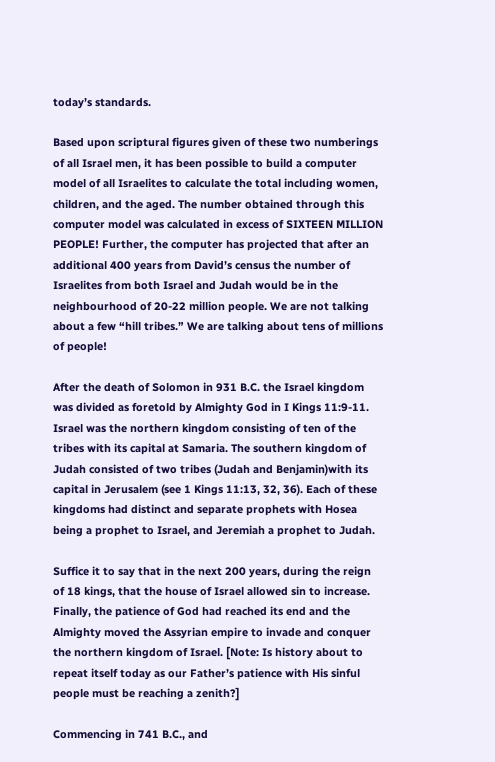today’s standards.

Based upon scriptural figures given of these two numberings of all Israel men, it has been possible to build a computer model of all Israelites to calculate the total including women, children, and the aged. The number obtained through this computer model was calculated in excess of SIXTEEN MILLION PEOPLE! Further, the computer has projected that after an additional 400 years from David’s census the number of Israelites from both Israel and Judah would be in the neighbourhood of 20-22 million people. We are not talking about a few “hill tribes.” We are talking about tens of millions of people!

After the death of Solomon in 931 B.C. the Israel kingdom was divided as foretold by Almighty God in I Kings 11:9-11. Israel was the northern kingdom consisting of ten of the tribes with its capital at Samaria. The southern kingdom of Judah consisted of two tribes (Judah and Benjamin)with its capital in Jerusalem (see 1 Kings 11:13, 32, 36). Each of these kingdoms had distinct and separate prophets with Hosea being a prophet to Israel, and Jeremiah a prophet to Judah.

Suffice it to say that in the next 200 years, during the reign of 18 kings, that the house of Israel allowed sin to increase. Finally, the patience of God had reached its end and the Almighty moved the Assyrian empire to invade and conquer the northern kingdom of Israel. [Note: Is history about to repeat itself today as our Father’s patience with His sinful people must be reaching a zenith?]

Commencing in 741 B.C., and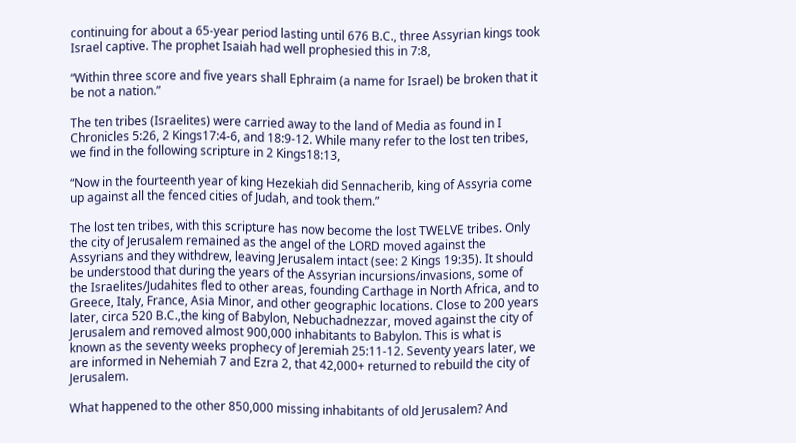continuing for about a 65-year period lasting until 676 B.C., three Assyrian kings took Israel captive. The prophet Isaiah had well prophesied this in 7:8,

“Within three score and five years shall Ephraim (a name for Israel) be broken that it be not a nation.”

The ten tribes (Israelites) were carried away to the land of Media as found in I Chronicles 5:26, 2 Kings17:4-6, and 18:9-12. While many refer to the lost ten tribes, we find in the following scripture in 2 Kings18:13,

“Now in the fourteenth year of king Hezekiah did Sennacherib, king of Assyria come up against all the fenced cities of Judah, and took them.”

The lost ten tribes, with this scripture has now become the lost TWELVE tribes. Only the city of Jerusalem remained as the angel of the LORD moved against the Assyrians and they withdrew, leaving Jerusalem intact (see: 2 Kings 19:35). It should be understood that during the years of the Assyrian incursions/invasions, some of the Israelites/Judahites fled to other areas, founding Carthage in North Africa, and to Greece, Italy, France, Asia Minor, and other geographic locations. Close to 200 years later, circa 520 B.C.,the king of Babylon, Nebuchadnezzar, moved against the city of Jerusalem and removed almost 900,000 inhabitants to Babylon. This is what is known as the seventy weeks prophecy of Jeremiah 25:11-12. Seventy years later, we are informed in Nehemiah 7 and Ezra 2, that 42,000+ returned to rebuild the city of Jerusalem.

What happened to the other 850,000 missing inhabitants of old Jerusalem? And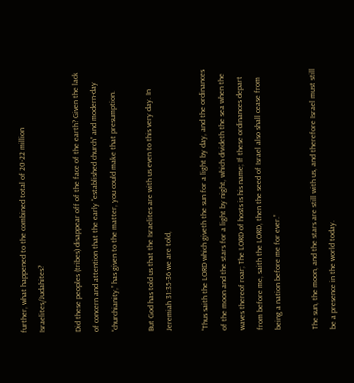further, what happened to the combined total of 20-22 million Israelites/Judahites?

Did these peoples (tribes) disappear off of the face of the earth? Given the lack of concern and attention that the early “established church” and modern-day “churchianity,” has given to the matter, you could make that presumption.

But God has told us that the Israelites are with us even to this very day. In Jeremiah 31:35-36 we are told,

“Thus saith the LORD which giveth the sun for a light by day, and the ordinances of the moon and the stars for a light by night, which divideth the sea when the waves thereof roar; The LORD of hosts is his name; If these ordinances depart from before me, saith the LORD, then the seed of Israel also shall cease from being a nation before me for ever.”

The sun, the moon, and the stars are still with us, and therefore Israel must still be a presence in the world today.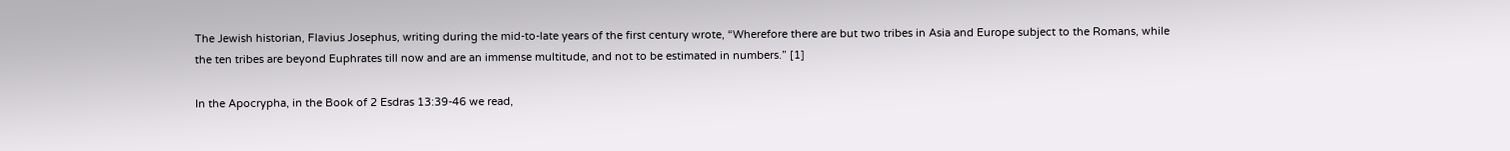The Jewish historian, Flavius Josephus, writing during the mid-to-late years of the first century wrote, “Wherefore there are but two tribes in Asia and Europe subject to the Romans, while the ten tribes are beyond Euphrates till now and are an immense multitude, and not to be estimated in numbers.” [1]

In the Apocrypha, in the Book of 2 Esdras 13:39-46 we read,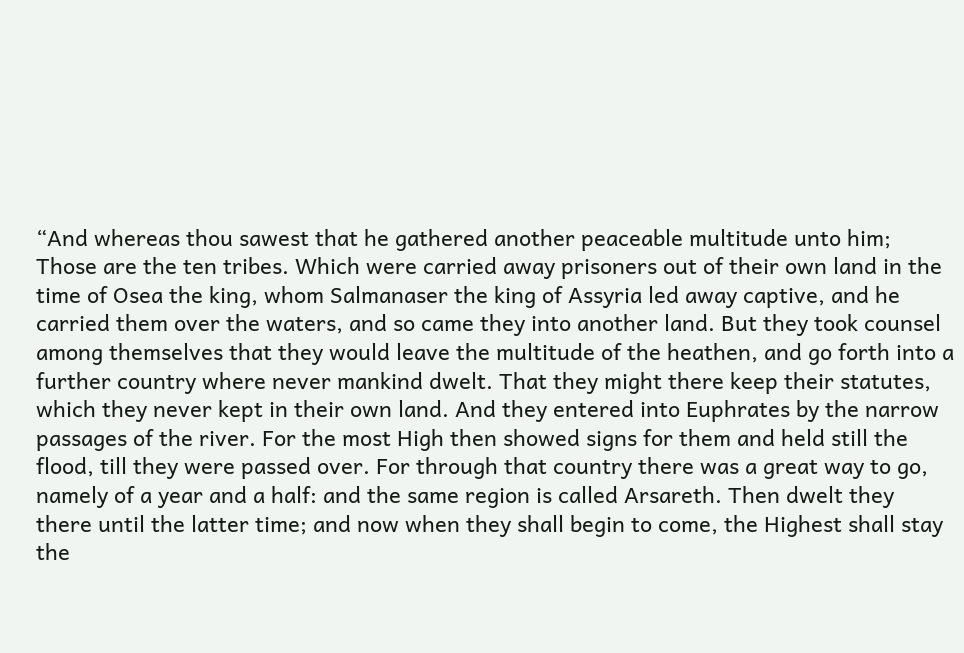“And whereas thou sawest that he gathered another peaceable multitude unto him; Those are the ten tribes. Which were carried away prisoners out of their own land in the time of Osea the king, whom Salmanaser the king of Assyria led away captive, and he carried them over the waters, and so came they into another land. But they took counsel among themselves that they would leave the multitude of the heathen, and go forth into a further country where never mankind dwelt. That they might there keep their statutes, which they never kept in their own land. And they entered into Euphrates by the narrow passages of the river. For the most High then showed signs for them and held still the flood, till they were passed over. For through that country there was a great way to go, namely of a year and a half: and the same region is called Arsareth. Then dwelt they there until the latter time; and now when they shall begin to come, the Highest shall stay the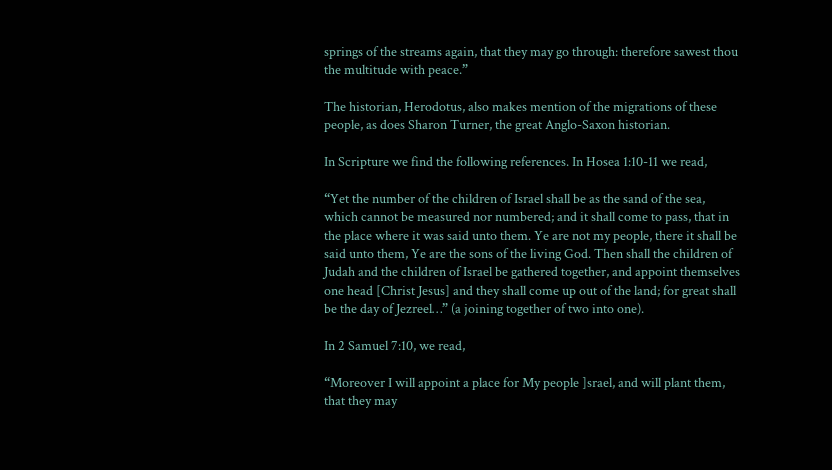springs of the streams again, that they may go through: therefore sawest thou the multitude with peace.”

The historian, Herodotus, also makes mention of the migrations of these people, as does Sharon Turner, the great Anglo-Saxon historian.

In Scripture we find the following references. In Hosea 1:10-11 we read,

“Yet the number of the children of Israel shall be as the sand of the sea, which cannot be measured nor numbered; and it shall come to pass, that in the place where it was said unto them. Ye are not my people, there it shall be said unto them, Ye are the sons of the living God. Then shall the children of Judah and the children of Israel be gathered together, and appoint themselves one head [Christ Jesus] and they shall come up out of the land; for great shall be the day of Jezreel…” (a joining together of two into one).

In 2 Samuel 7:10, we read,

“Moreover I will appoint a place for My people ]srael, and will plant them, that they may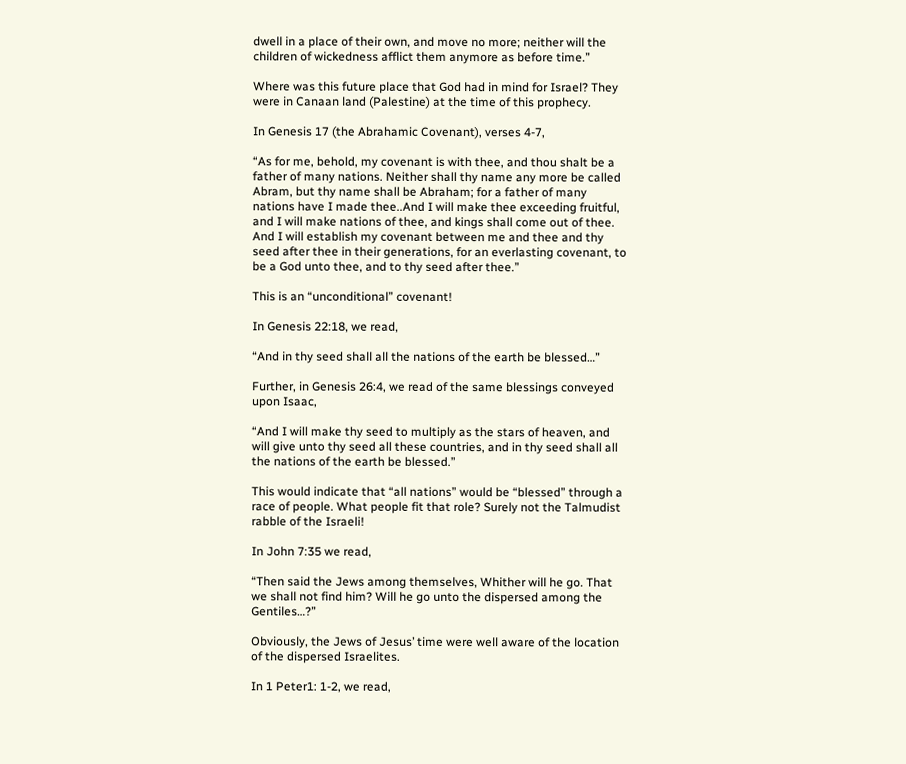dwell in a place of their own, and move no more; neither will the children of wickedness afflict them anymore as before time.”

Where was this future place that God had in mind for Israel? They were in Canaan land (Palestine) at the time of this prophecy.

In Genesis 17 (the Abrahamic Covenant), verses 4-7,

“As for me, behold, my covenant is with thee, and thou shalt be a father of many nations. Neither shall thy name any more be called Abram, but thy name shall be Abraham; for a father of many nations have I made thee..And I will make thee exceeding fruitful, and I will make nations of thee, and kings shall come out of thee. And I will establish my covenant between me and thee and thy seed after thee in their generations, for an everlasting covenant, to be a God unto thee, and to thy seed after thee.”

This is an “unconditional” covenant!

In Genesis 22:18, we read,

“And in thy seed shall all the nations of the earth be blessed…”

Further, in Genesis 26:4, we read of the same blessings conveyed upon Isaac,

“And I will make thy seed to multiply as the stars of heaven, and will give unto thy seed all these countries, and in thy seed shall all the nations of the earth be blessed.”

This would indicate that “all nations” would be “blessed” through a race of people. What people fit that role? Surely not the Talmudist rabble of the Israeli!

In John 7:35 we read,

“Then said the Jews among themselves, Whither will he go. That we shall not find him? Will he go unto the dispersed among the Gentiles…?”

Obviously, the Jews of Jesus’ time were well aware of the location of the dispersed Israelites.

In 1 Peter1: 1-2, we read,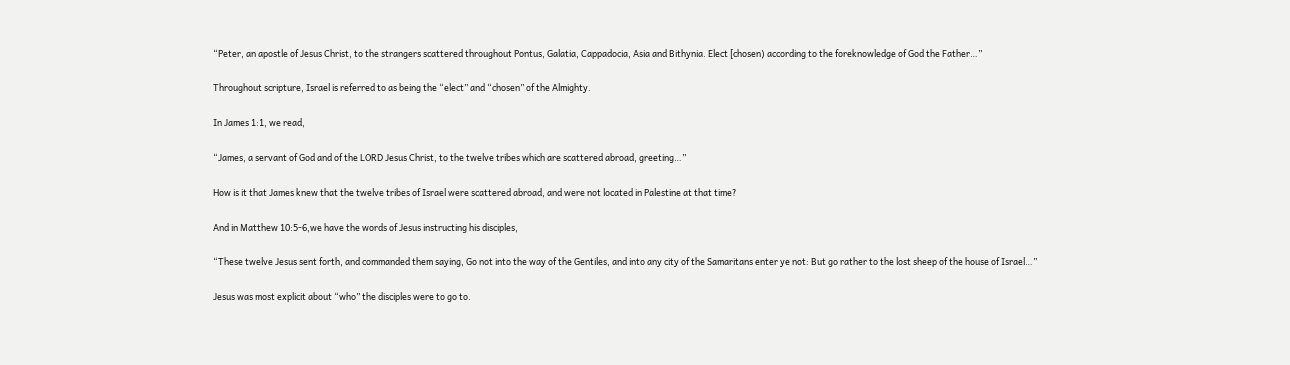“Peter, an apostle of Jesus Christ, to the strangers scattered throughout Pontus, Galatia, Cappadocia, Asia and Bithynia. Elect [chosen) according to the foreknowledge of God the Father…”

Throughout scripture, Israel is referred to as being the “elect” and “chosen” of the Almighty.

In James 1:1, we read,

“James, a servant of God and of the LORD Jesus Christ, to the twelve tribes which are scattered abroad, greeting…”

How is it that James knew that the twelve tribes of Israel were scattered abroad, and were not located in Palestine at that time?

And in Matthew 10:5-6,we have the words of Jesus instructing his disciples,

“These twelve Jesus sent forth, and commanded them saying, Go not into the way of the Gentiles, and into any city of the Samaritans enter ye not: But go rather to the lost sheep of the house of Israel…”

Jesus was most explicit about “who” the disciples were to go to.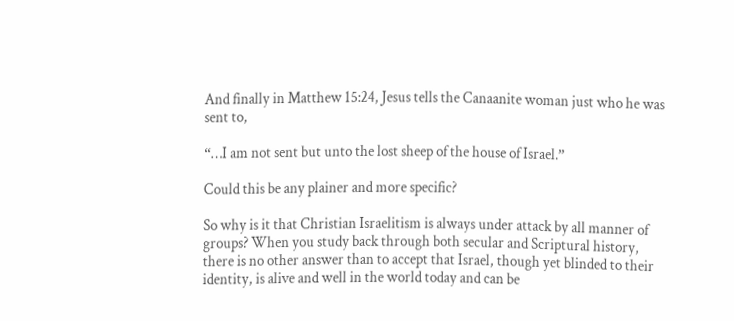And finally in Matthew 15:24, Jesus tells the Canaanite woman just who he was sent to,

“…I am not sent but unto the lost sheep of the house of Israel.”

Could this be any plainer and more specific?

So why is it that Christian Israelitism is always under attack by all manner of groups? When you study back through both secular and Scriptural history, there is no other answer than to accept that Israel, though yet blinded to their identity, is alive and well in the world today and can be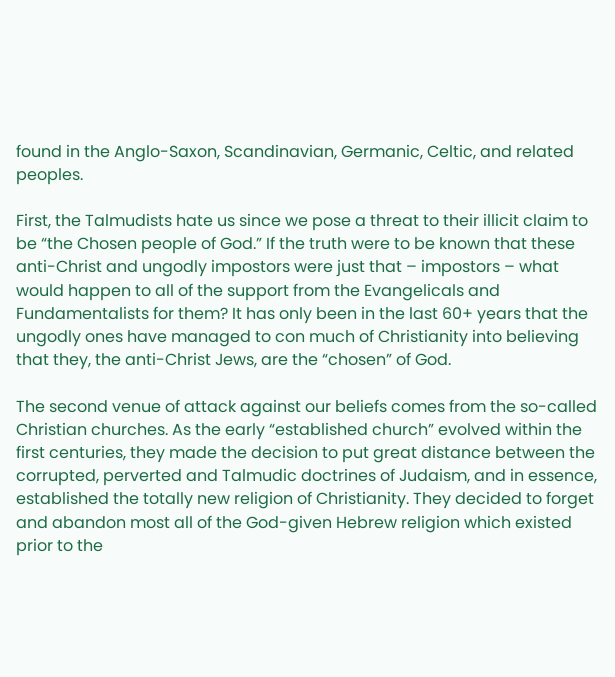found in the Anglo-Saxon, Scandinavian, Germanic, Celtic, and related peoples.

First, the Talmudists hate us since we pose a threat to their illicit claim to be “the Chosen people of God.” If the truth were to be known that these anti-Christ and ungodly impostors were just that – impostors – what would happen to all of the support from the Evangelicals and Fundamentalists for them? It has only been in the last 60+ years that the ungodly ones have managed to con much of Christianity into believing that they, the anti-Christ Jews, are the “chosen” of God.

The second venue of attack against our beliefs comes from the so-called Christian churches. As the early “established church” evolved within the first centuries, they made the decision to put great distance between the corrupted, perverted and Talmudic doctrines of Judaism, and in essence, established the totally new religion of Christianity. They decided to forget and abandon most all of the God-given Hebrew religion which existed prior to the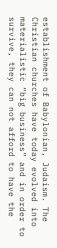establishment of Babylonian, Judaism. The Christian churches have today evolved into materialistic “big business” and in order to survive, they can not afford to have the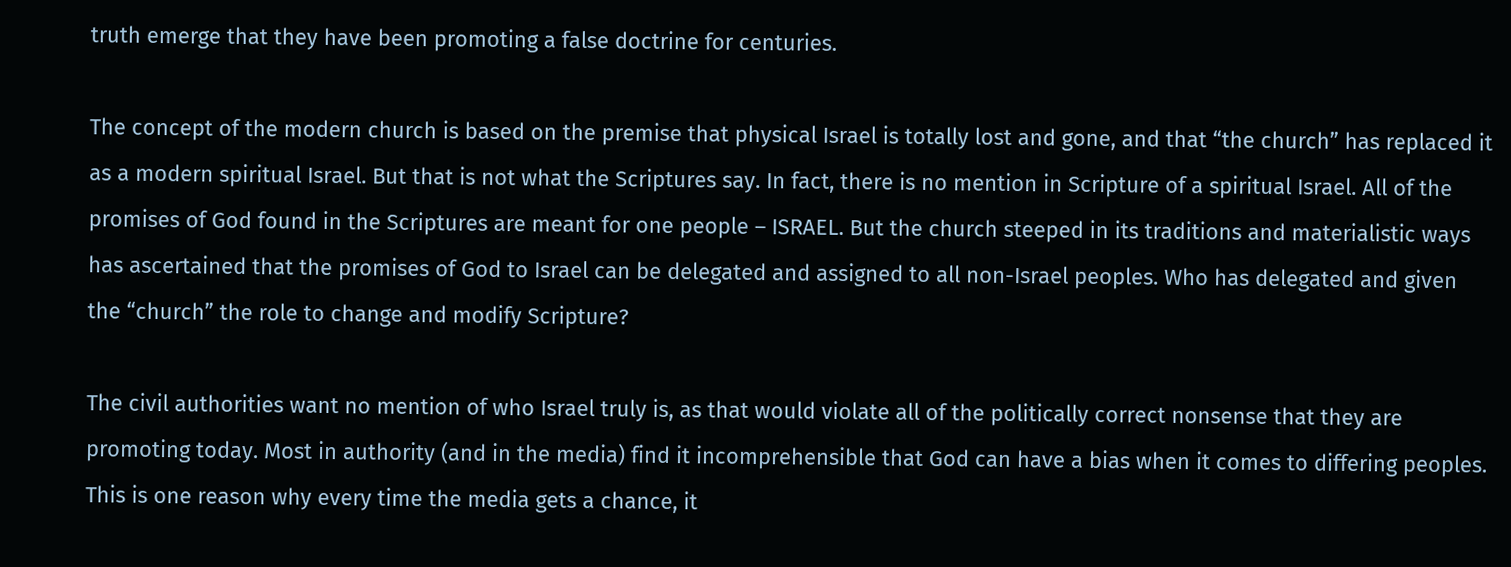truth emerge that they have been promoting a false doctrine for centuries.

The concept of the modern church is based on the premise that physical Israel is totally lost and gone, and that “the church” has replaced it as a modern spiritual Israel. But that is not what the Scriptures say. In fact, there is no mention in Scripture of a spiritual Israel. All of the promises of God found in the Scriptures are meant for one people – ISRAEL. But the church steeped in its traditions and materialistic ways has ascertained that the promises of God to Israel can be delegated and assigned to all non-Israel peoples. Who has delegated and given the “church” the role to change and modify Scripture?

The civil authorities want no mention of who Israel truly is, as that would violate all of the politically correct nonsense that they are promoting today. Most in authority (and in the media) find it incomprehensible that God can have a bias when it comes to differing peoples. This is one reason why every time the media gets a chance, it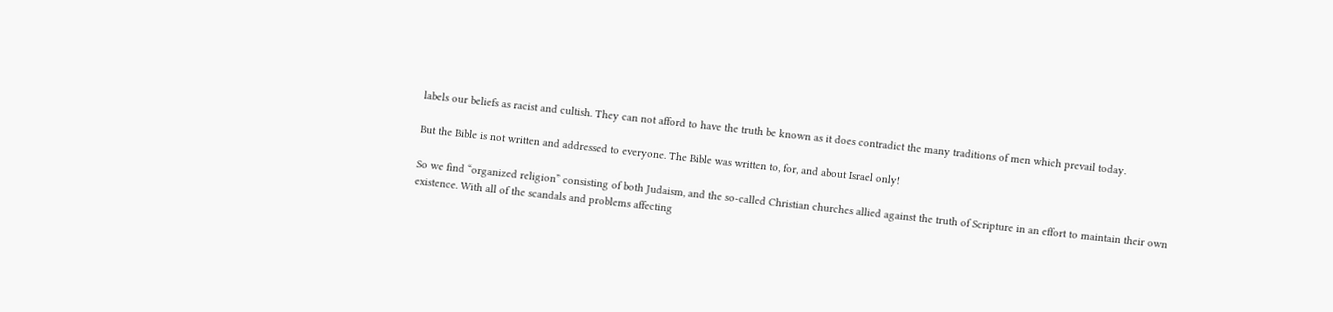labels our beliefs as racist and cultish. They can not afford to have the truth be known as it does contradict the many traditions of men which prevail today.

But the Bible is not written and addressed to everyone. The Bible was written to, for, and about Israel only!

So we find “organized religion” consisting of both Judaism, and the so-called Christian churches allied against the truth of Scripture in an effort to maintain their own existence. With all of the scandals and problems affecting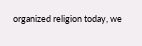organized religion today, we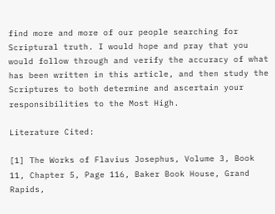find more and more of our people searching for Scriptural truth. I would hope and pray that you would follow through and verify the accuracy of what has been written in this article, and then study the Scriptures to both determine and ascertain your responsibilities to the Most High.

Literature Cited:

[1] The Works of Flavius Josephus, Volume 3, Book 11, Chapter 5, Page 116, Baker Book House, Grand Rapids,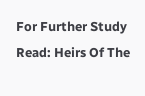For Further Study Read: Heirs Of The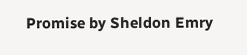Promise by Sheldon Emry